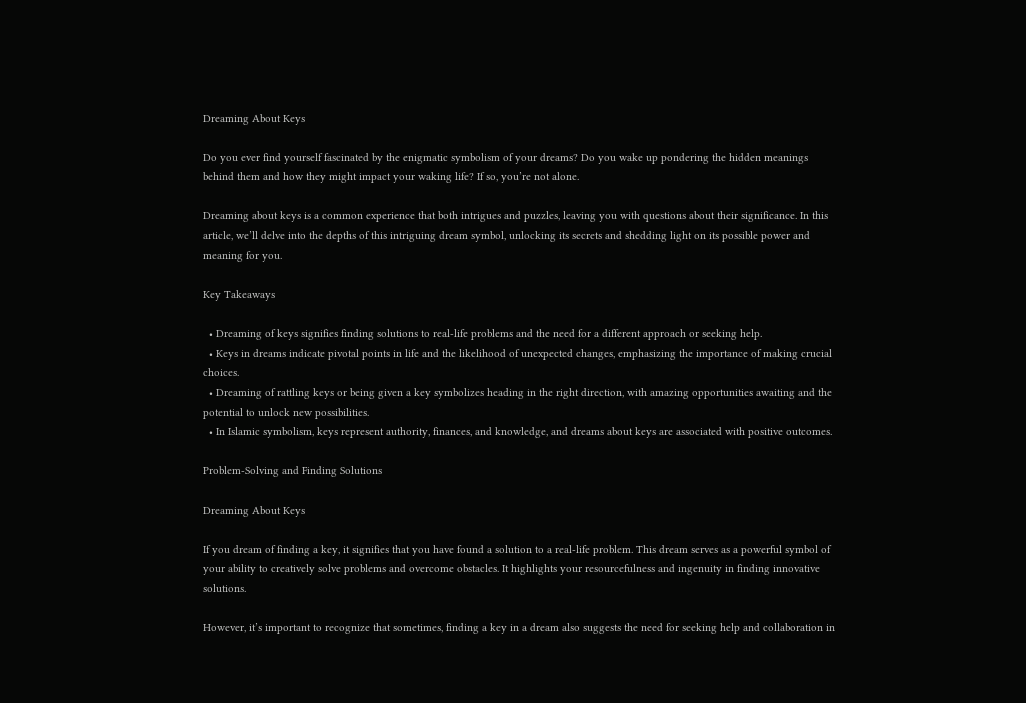Dreaming About Keys

Do you ever find yourself fascinated by the enigmatic symbolism of your dreams? Do you wake up pondering the hidden meanings behind them and how they might impact your waking life? If so, you’re not alone.

Dreaming about keys is a common experience that both intrigues and puzzles, leaving you with questions about their significance. In this article, we’ll delve into the depths of this intriguing dream symbol, unlocking its secrets and shedding light on its possible power and meaning for you.

Key Takeaways

  • Dreaming of keys signifies finding solutions to real-life problems and the need for a different approach or seeking help.
  • Keys in dreams indicate pivotal points in life and the likelihood of unexpected changes, emphasizing the importance of making crucial choices.
  • Dreaming of rattling keys or being given a key symbolizes heading in the right direction, with amazing opportunities awaiting and the potential to unlock new possibilities.
  • In Islamic symbolism, keys represent authority, finances, and knowledge, and dreams about keys are associated with positive outcomes.

Problem-Solving and Finding Solutions

Dreaming About Keys

If you dream of finding a key, it signifies that you have found a solution to a real-life problem. This dream serves as a powerful symbol of your ability to creatively solve problems and overcome obstacles. It highlights your resourcefulness and ingenuity in finding innovative solutions.

However, it’s important to recognize that sometimes, finding a key in a dream also suggests the need for seeking help and collaboration in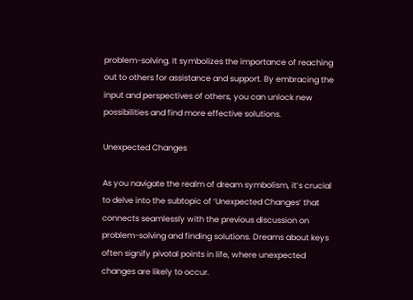problem-solving. It symbolizes the importance of reaching out to others for assistance and support. By embracing the input and perspectives of others, you can unlock new possibilities and find more effective solutions.

Unexpected Changes

As you navigate the realm of dream symbolism, it’s crucial to delve into the subtopic of ‘Unexpected Changes’ that connects seamlessly with the previous discussion on problem-solving and finding solutions. Dreams about keys often signify pivotal points in life, where unexpected changes are likely to occur.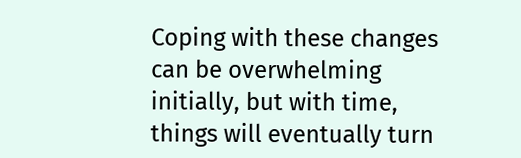Coping with these changes can be overwhelming initially, but with time, things will eventually turn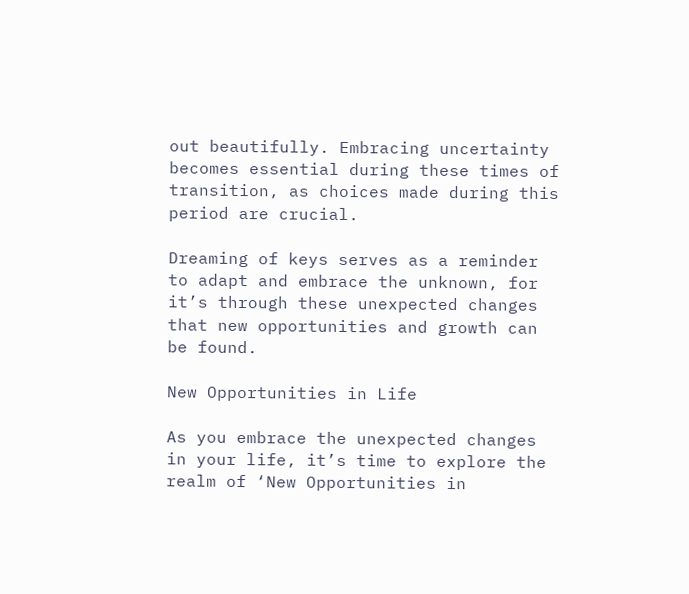out beautifully. Embracing uncertainty becomes essential during these times of transition, as choices made during this period are crucial.

Dreaming of keys serves as a reminder to adapt and embrace the unknown, for it’s through these unexpected changes that new opportunities and growth can be found.

New Opportunities in Life

As you embrace the unexpected changes in your life, it’s time to explore the realm of ‘New Opportunities in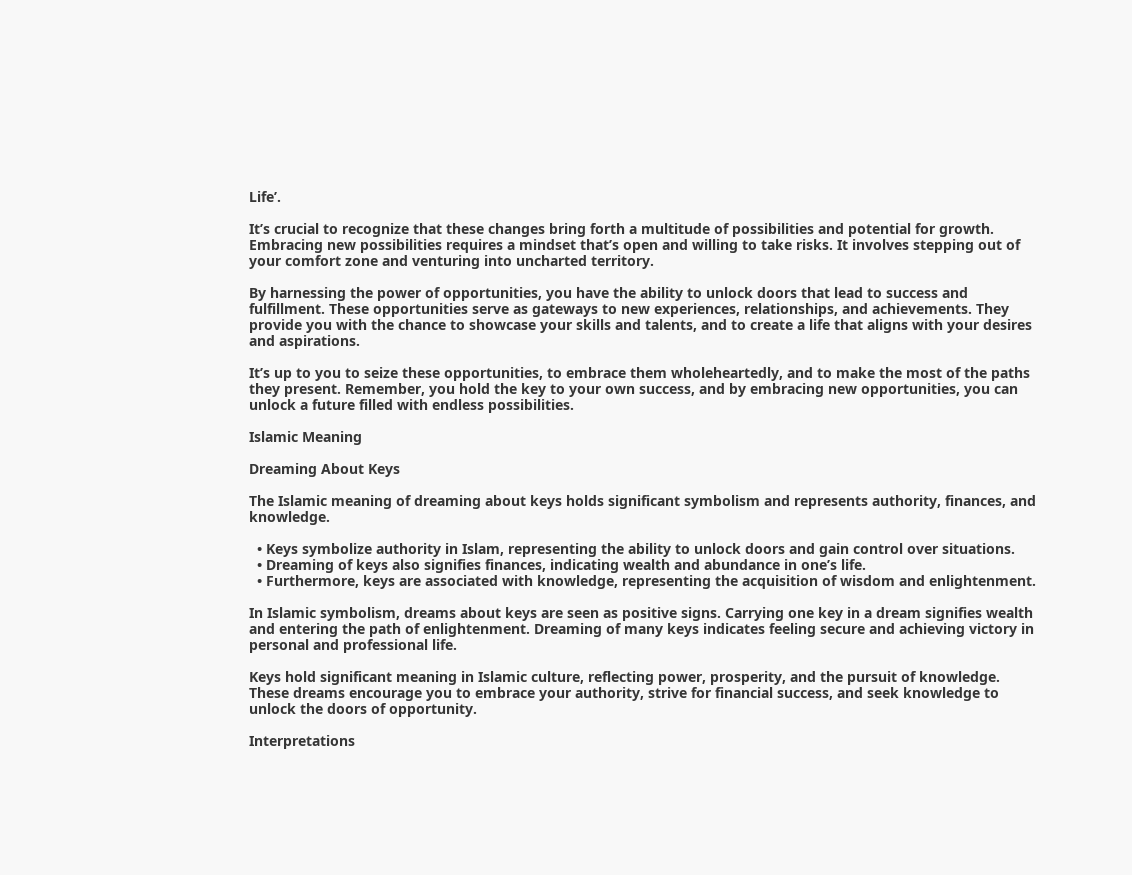Life’.

It’s crucial to recognize that these changes bring forth a multitude of possibilities and potential for growth. Embracing new possibilities requires a mindset that’s open and willing to take risks. It involves stepping out of your comfort zone and venturing into uncharted territory.

By harnessing the power of opportunities, you have the ability to unlock doors that lead to success and fulfillment. These opportunities serve as gateways to new experiences, relationships, and achievements. They provide you with the chance to showcase your skills and talents, and to create a life that aligns with your desires and aspirations.

It’s up to you to seize these opportunities, to embrace them wholeheartedly, and to make the most of the paths they present. Remember, you hold the key to your own success, and by embracing new opportunities, you can unlock a future filled with endless possibilities.

Islamic Meaning

Dreaming About Keys

The Islamic meaning of dreaming about keys holds significant symbolism and represents authority, finances, and knowledge.

  • Keys symbolize authority in Islam, representing the ability to unlock doors and gain control over situations.
  • Dreaming of keys also signifies finances, indicating wealth and abundance in one’s life.
  • Furthermore, keys are associated with knowledge, representing the acquisition of wisdom and enlightenment.

In Islamic symbolism, dreams about keys are seen as positive signs. Carrying one key in a dream signifies wealth and entering the path of enlightenment. Dreaming of many keys indicates feeling secure and achieving victory in personal and professional life.

Keys hold significant meaning in Islamic culture, reflecting power, prosperity, and the pursuit of knowledge. These dreams encourage you to embrace your authority, strive for financial success, and seek knowledge to unlock the doors of opportunity.

Interpretations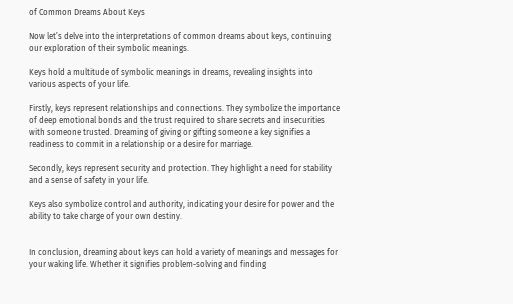of Common Dreams About Keys

Now let’s delve into the interpretations of common dreams about keys, continuing our exploration of their symbolic meanings.

Keys hold a multitude of symbolic meanings in dreams, revealing insights into various aspects of your life.

Firstly, keys represent relationships and connections. They symbolize the importance of deep emotional bonds and the trust required to share secrets and insecurities with someone trusted. Dreaming of giving or gifting someone a key signifies a readiness to commit in a relationship or a desire for marriage.

Secondly, keys represent security and protection. They highlight a need for stability and a sense of safety in your life.

Keys also symbolize control and authority, indicating your desire for power and the ability to take charge of your own destiny.


In conclusion, dreaming about keys can hold a variety of meanings and messages for your waking life. Whether it signifies problem-solving and finding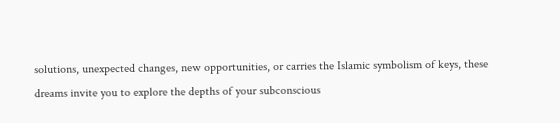solutions, unexpected changes, new opportunities, or carries the Islamic symbolism of keys, these dreams invite you to explore the depths of your subconscious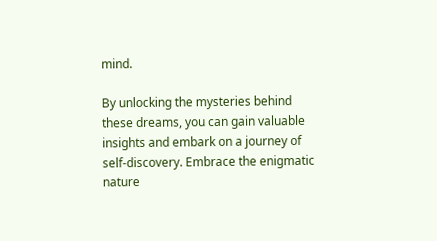mind.

By unlocking the mysteries behind these dreams, you can gain valuable insights and embark on a journey of self-discovery. Embrace the enigmatic nature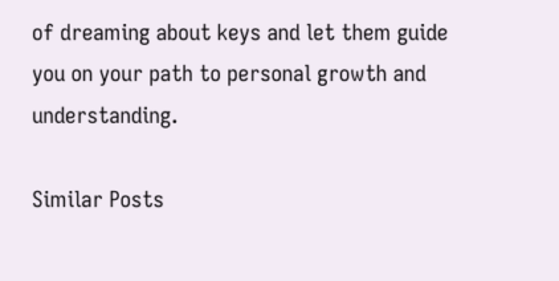of dreaming about keys and let them guide you on your path to personal growth and understanding.

Similar Posts